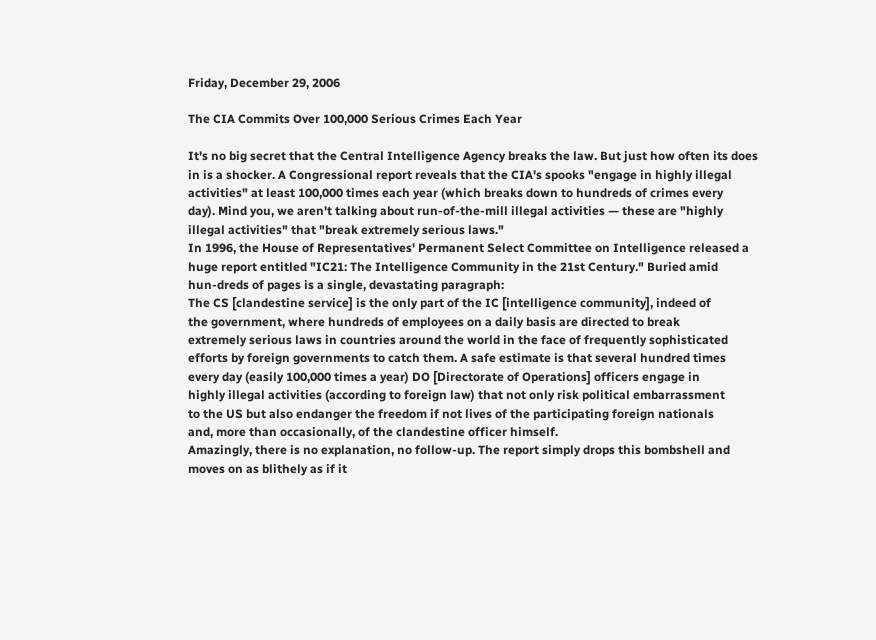Friday, December 29, 2006

The CIA Commits Over 100,000 Serious Crimes Each Year

It's no big secret that the Central Intelligence Agency breaks the law. But just how often its does
in is a shocker. A Congressional report reveals that the CIA's spooks "engage in highly illegal
activities" at least 100,000 times each year (which breaks down to hundreds of crimes every
day). Mind you, we aren't talking about run-of-the-mill illegal activities — these are "highly
illegal activities" that "break extremely serious laws."
In 1996, the House of Representatives' Permanent Select Committee on Intelligence released a
huge report entitled "IC21: The Intelligence Community in the 21st Century." Buried amid
hun-dreds of pages is a single, devastating paragraph:
The CS [clandestine service] is the only part of the IC [intelligence community], indeed of
the government, where hundreds of employees on a daily basis are directed to break
extremely serious laws in countries around the world in the face of frequently sophisticated
efforts by foreign governments to catch them. A safe estimate is that several hundred times
every day (easily 100,000 times a year) DO [Directorate of Operations] officers engage in
highly illegal activities (according to foreign law) that not only risk political embarrassment
to the US but also endanger the freedom if not lives of the participating foreign nationals
and, more than occasionally, of the clandestine officer himself.
Amazingly, there is no explanation, no follow-up. The report simply drops this bombshell and
moves on as blithely as if it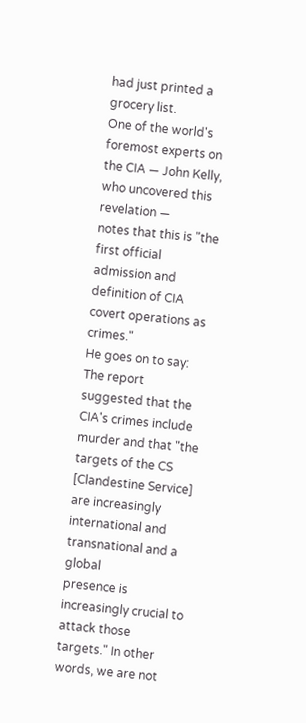had just printed a grocery list.
One of the world's foremost experts on the CIA — John Kelly, who uncovered this revelation —
notes that this is "the first official admission and definition of CIA covert operations as crimes."
He goes on to say:
The report suggested that the CIA's crimes include murder and that "the targets of the CS
[Clandestine Service] are increasingly international and transnational and a global
presence is increasingly crucial to attack those targets." In other words, we are not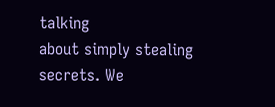talking
about simply stealing secrets. We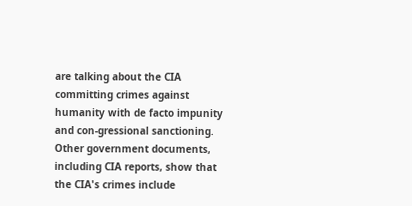are talking about the CIA committing crimes against
humanity with de facto impunity and con-gressional sanctioning.
Other government documents, including CIA reports, show that the CIA's crimes include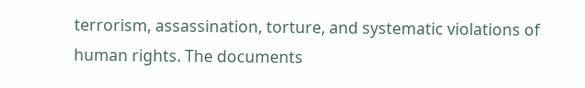terrorism, assassination, torture, and systematic violations of human rights. The documents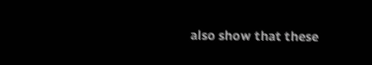also show that these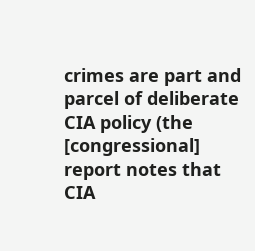crimes are part and parcel of deliberate CIA policy (the
[congressional] report notes that CIA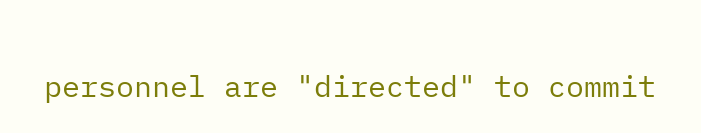personnel are "directed" to commit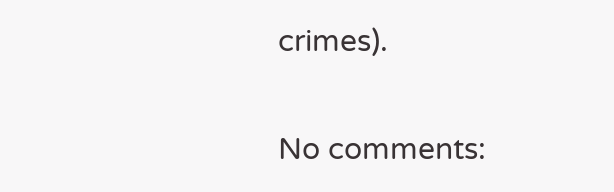crimes).

No comments: